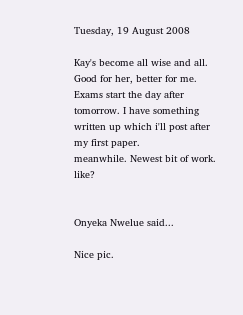Tuesday, 19 August 2008

Kay's become all wise and all. Good for her, better for me.
Exams start the day after tomorrow. I have something written up which i'll post after my first paper.
meanwhile. Newest bit of work. like?


Onyeka Nwelue said...

Nice pic.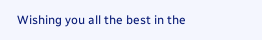Wishing you all the best in the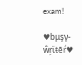exam!

♥bμşγ-ŵŗϊŧēŕ♥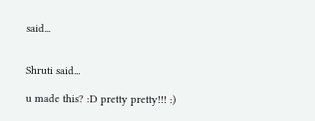said...


Shruti said...

u made this? :D pretty pretty!!! :)